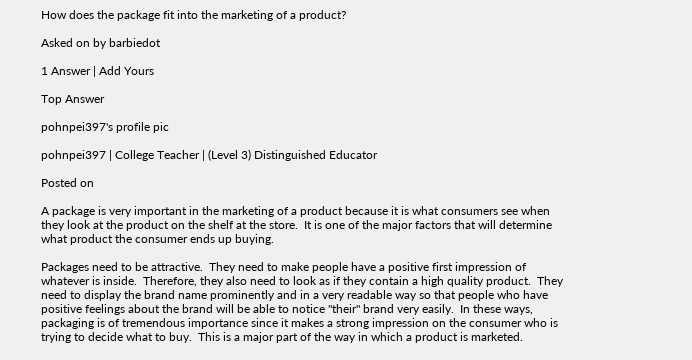How does the package fit into the marketing of a product?

Asked on by barbiedot

1 Answer | Add Yours

Top Answer

pohnpei397's profile pic

pohnpei397 | College Teacher | (Level 3) Distinguished Educator

Posted on

A package is very important in the marketing of a product because it is what consumers see when they look at the product on the shelf at the store.  It is one of the major factors that will determine what product the consumer ends up buying.

Packages need to be attractive.  They need to make people have a positive first impression of whatever is inside.  Therefore, they also need to look as if they contain a high quality product.  They need to display the brand name prominently and in a very readable way so that people who have positive feelings about the brand will be able to notice "their" brand very easily.  In these ways, packaging is of tremendous importance since it makes a strong impression on the consumer who is trying to decide what to buy.  This is a major part of the way in which a product is marketed.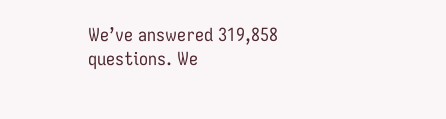We’ve answered 319,858 questions. We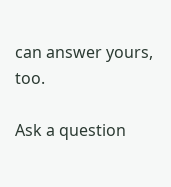can answer yours, too.

Ask a question